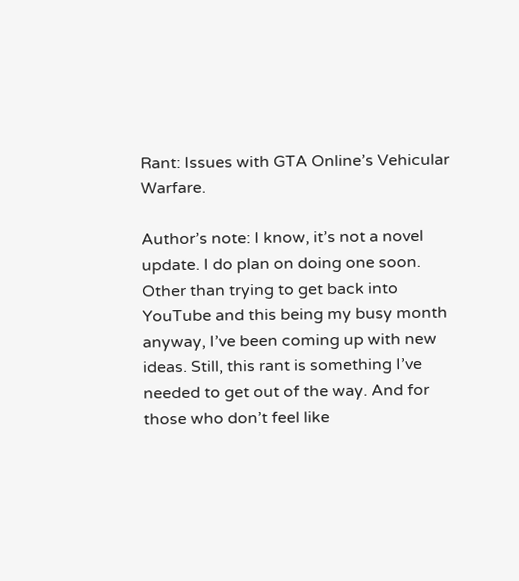Rant: Issues with GTA Online’s Vehicular Warfare.

Author’s note: I know, it’s not a novel update. I do plan on doing one soon. Other than trying to get back into YouTube and this being my busy month anyway, I’ve been coming up with new ideas. Still, this rant is something I’ve needed to get out of the way. And for those who don’t feel like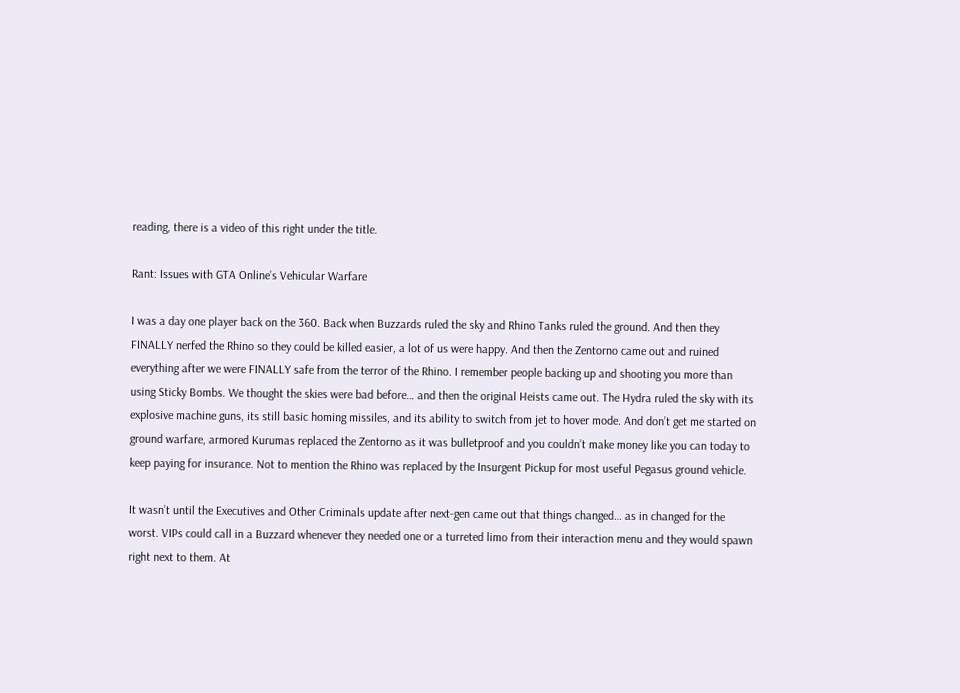reading, there is a video of this right under the title.

Rant: Issues with GTA Online’s Vehicular Warfare

I was a day one player back on the 360. Back when Buzzards ruled the sky and Rhino Tanks ruled the ground. And then they FINALLY nerfed the Rhino so they could be killed easier, a lot of us were happy. And then the Zentorno came out and ruined everything after we were FINALLY safe from the terror of the Rhino. I remember people backing up and shooting you more than using Sticky Bombs. We thought the skies were bad before… and then the original Heists came out. The Hydra ruled the sky with its explosive machine guns, its still basic homing missiles, and its ability to switch from jet to hover mode. And don’t get me started on ground warfare, armored Kurumas replaced the Zentorno as it was bulletproof and you couldn’t make money like you can today to keep paying for insurance. Not to mention the Rhino was replaced by the Insurgent Pickup for most useful Pegasus ground vehicle.

It wasn’t until the Executives and Other Criminals update after next-gen came out that things changed… as in changed for the worst. VIPs could call in a Buzzard whenever they needed one or a turreted limo from their interaction menu and they would spawn right next to them. At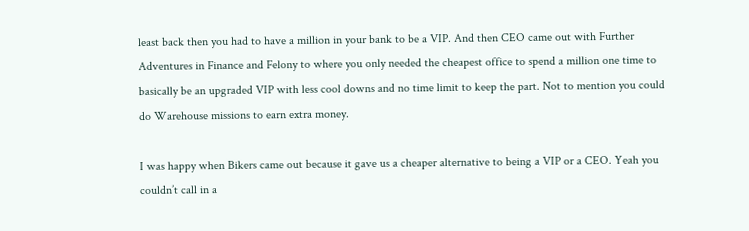least back then you had to have a million in your bank to be a VIP. And then CEO came out with Further Adventures in Finance and Felony to where you only needed the cheapest office to spend a million one time to basically be an upgraded VIP with less cool downs and no time limit to keep the part. Not to mention you could do Warehouse missions to earn extra money.

I was happy when Bikers came out because it gave us a cheaper alternative to being a VIP or a CEO. Yeah you couldn’t call in a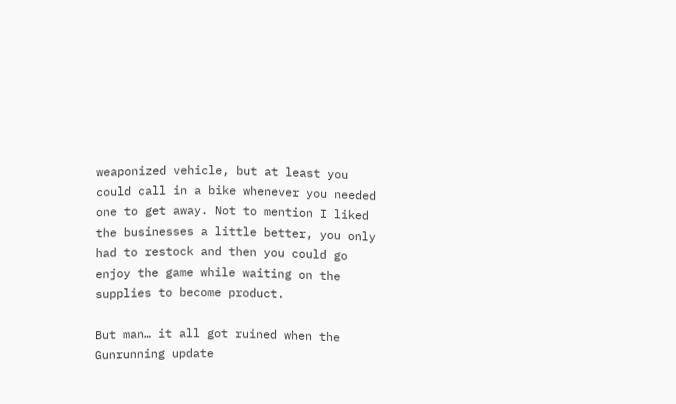weaponized vehicle, but at least you could call in a bike whenever you needed one to get away. Not to mention I liked the businesses a little better, you only had to restock and then you could go enjoy the game while waiting on the supplies to become product.

But man… it all got ruined when the Gunrunning update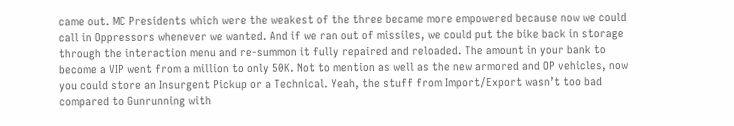came out. MC Presidents which were the weakest of the three became more empowered because now we could call in Oppressors whenever we wanted. And if we ran out of missiles, we could put the bike back in storage through the interaction menu and re-summon it fully repaired and reloaded. The amount in your bank to become a VIP went from a million to only 50K. Not to mention as well as the new armored and OP vehicles, now you could store an Insurgent Pickup or a Technical. Yeah, the stuff from Import/Export wasn’t too bad compared to Gunrunning with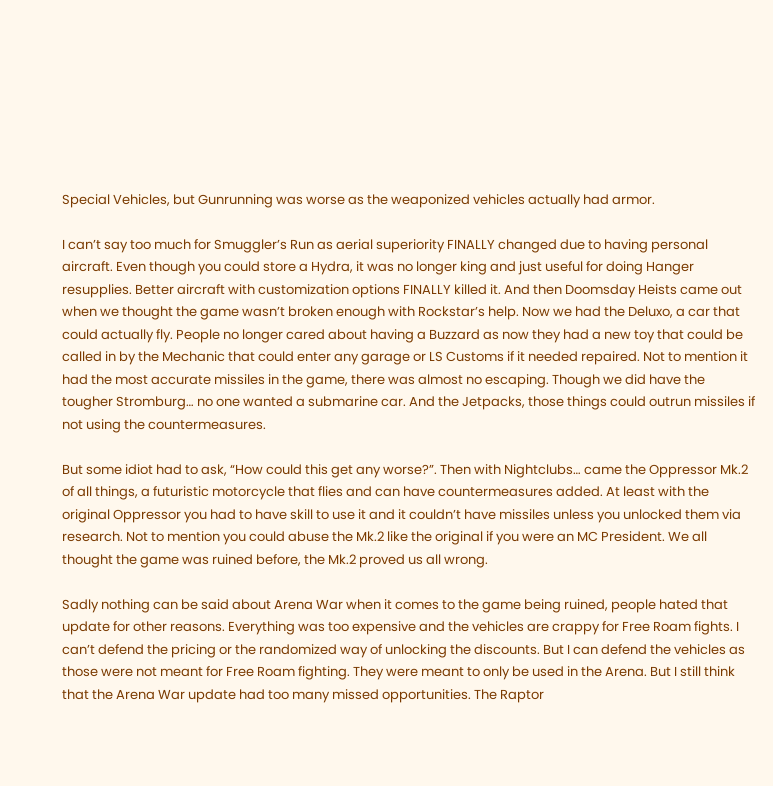Special Vehicles, but Gunrunning was worse as the weaponized vehicles actually had armor.

I can’t say too much for Smuggler’s Run as aerial superiority FINALLY changed due to having personal aircraft. Even though you could store a Hydra, it was no longer king and just useful for doing Hanger resupplies. Better aircraft with customization options FINALLY killed it. And then Doomsday Heists came out when we thought the game wasn’t broken enough with Rockstar’s help. Now we had the Deluxo, a car that could actually fly. People no longer cared about having a Buzzard as now they had a new toy that could be called in by the Mechanic that could enter any garage or LS Customs if it needed repaired. Not to mention it had the most accurate missiles in the game, there was almost no escaping. Though we did have the tougher Stromburg… no one wanted a submarine car. And the Jetpacks, those things could outrun missiles if not using the countermeasures.

But some idiot had to ask, “How could this get any worse?”. Then with Nightclubs… came the Oppressor Mk.2 of all things, a futuristic motorcycle that flies and can have countermeasures added. At least with the original Oppressor you had to have skill to use it and it couldn’t have missiles unless you unlocked them via research. Not to mention you could abuse the Mk.2 like the original if you were an MC President. We all thought the game was ruined before, the Mk.2 proved us all wrong.

Sadly nothing can be said about Arena War when it comes to the game being ruined, people hated that update for other reasons. Everything was too expensive and the vehicles are crappy for Free Roam fights. I can’t defend the pricing or the randomized way of unlocking the discounts. But I can defend the vehicles as those were not meant for Free Roam fighting. They were meant to only be used in the Arena. But I still think that the Arena War update had too many missed opportunities. The Raptor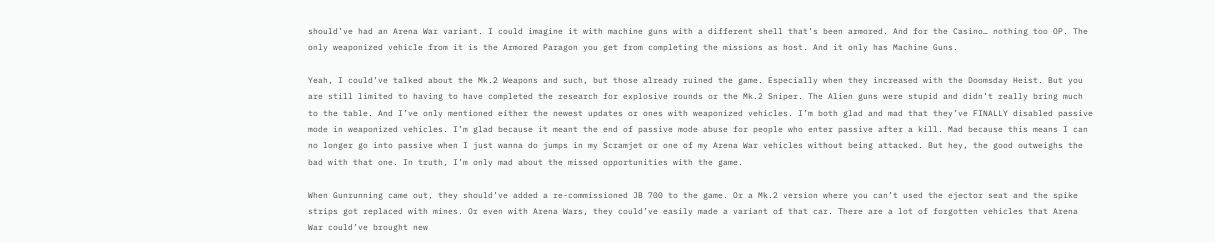should’ve had an Arena War variant. I could imagine it with machine guns with a different shell that’s been armored. And for the Casino… nothing too OP. The only weaponized vehicle from it is the Armored Paragon you get from completing the missions as host. And it only has Machine Guns.

Yeah, I could’ve talked about the Mk.2 Weapons and such, but those already ruined the game. Especially when they increased with the Doomsday Heist. But you are still limited to having to have completed the research for explosive rounds or the Mk.2 Sniper. The Alien guns were stupid and didn’t really bring much to the table. And I’ve only mentioned either the newest updates or ones with weaponized vehicles. I’m both glad and mad that they’ve FINALLY disabled passive mode in weaponized vehicles. I’m glad because it meant the end of passive mode abuse for people who enter passive after a kill. Mad because this means I can no longer go into passive when I just wanna do jumps in my Scramjet or one of my Arena War vehicles without being attacked. But hey, the good outweighs the bad with that one. In truth, I’m only mad about the missed opportunities with the game.

When Gunrunning came out, they should’ve added a re-commissioned JB 700 to the game. Or a Mk.2 version where you can’t used the ejector seat and the spike strips got replaced with mines. Or even with Arena Wars, they could’ve easily made a variant of that car. There are a lot of forgotten vehicles that Arena War could’ve brought new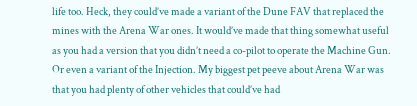life too. Heck, they could’ve made a variant of the Dune FAV that replaced the mines with the Arena War ones. It would’ve made that thing somewhat useful as you had a version that you didn’t need a co-pilot to operate the Machine Gun. Or even a variant of the Injection. My biggest pet peeve about Arena War was that you had plenty of other vehicles that could’ve had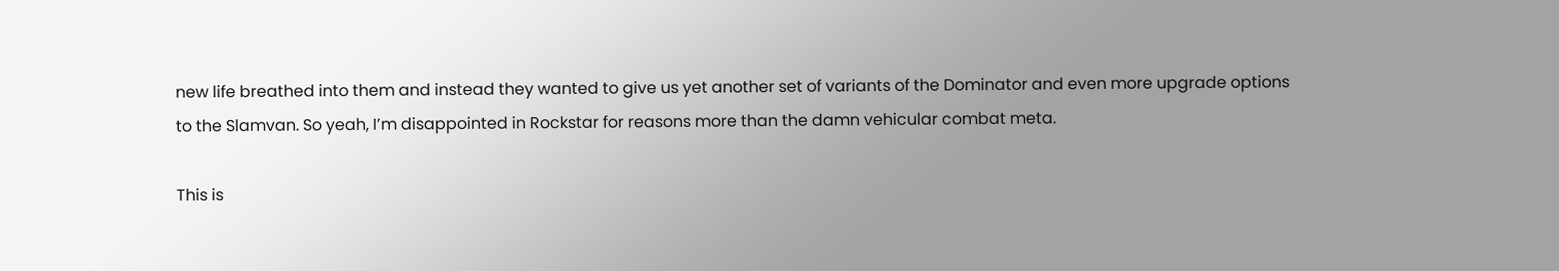new life breathed into them and instead they wanted to give us yet another set of variants of the Dominator and even more upgrade options to the Slamvan. So yeah, I’m disappointed in Rockstar for reasons more than the damn vehicular combat meta.

This is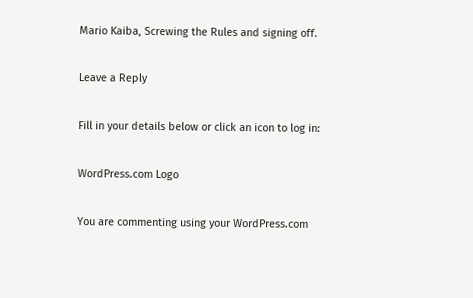Mario Kaiba, Screwing the Rules and signing off.

Leave a Reply

Fill in your details below or click an icon to log in:

WordPress.com Logo

You are commenting using your WordPress.com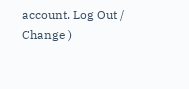account. Log Out /  Change )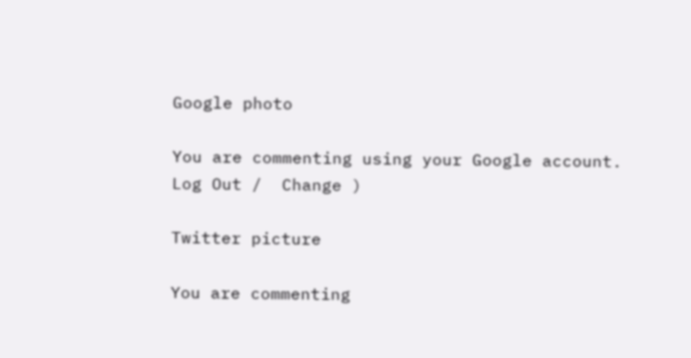Google photo

You are commenting using your Google account. Log Out /  Change )

Twitter picture

You are commenting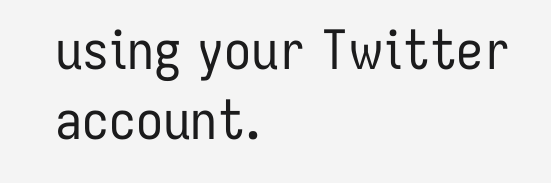using your Twitter account.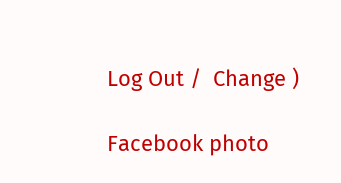Log Out /  Change )

Facebook photo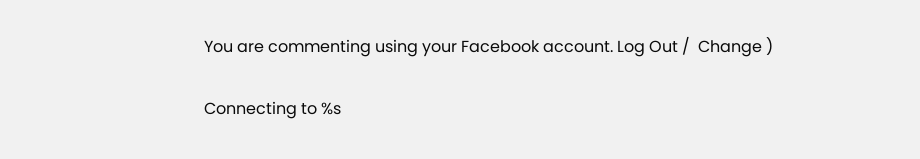You are commenting using your Facebook account. Log Out /  Change )

Connecting to %s